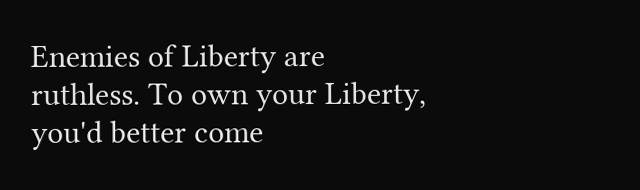Enemies of Liberty are ruthless. To own your Liberty, you'd better come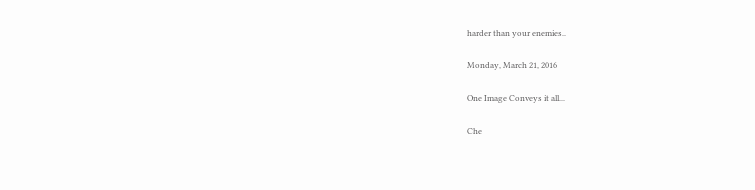harder than your enemies..

Monday, March 21, 2016

One Image Conveys it all...

Che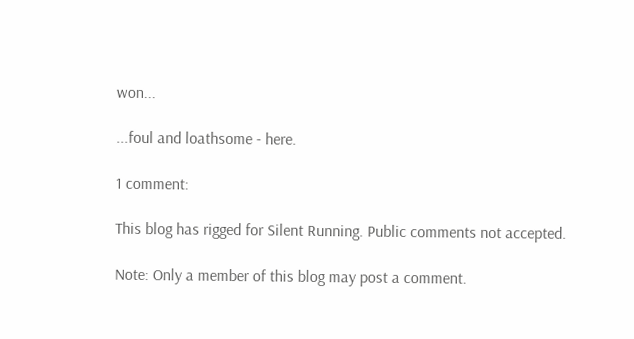won...

...foul and loathsome - here.

1 comment:

This blog has rigged for Silent Running. Public comments not accepted.

Note: Only a member of this blog may post a comment.